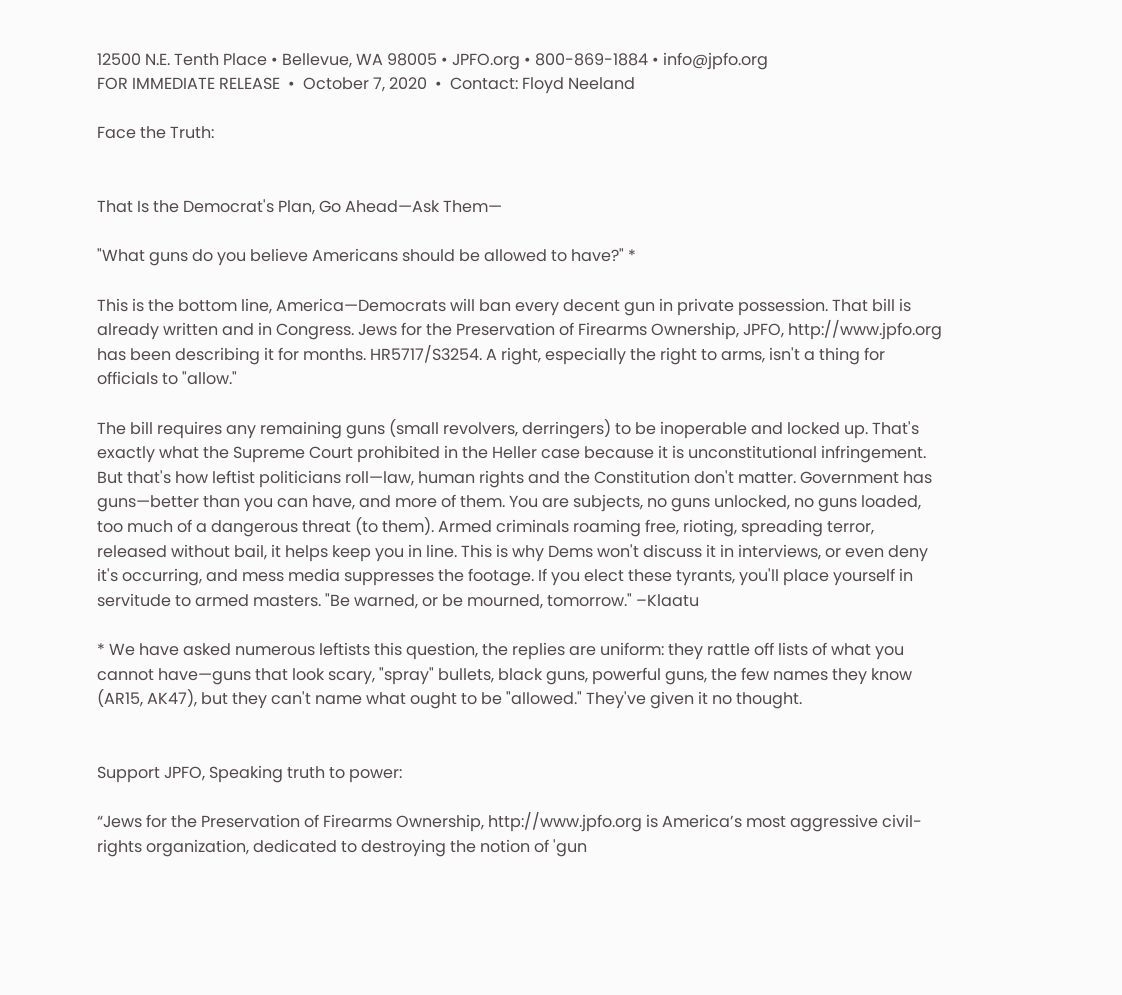12500 N.E. Tenth Place • Bellevue, WA 98005 • JPFO.org • 800-869-1884 • info@jpfo.org
FOR IMMEDIATE RELEASE  •  October 7, 2020  •  Contact: Floyd Neeland

Face the Truth:


That Is the Democrat's Plan, Go Ahead—Ask Them—

"What guns do you believe Americans should be allowed to have?" *

This is the bottom line, America—Democrats will ban every decent gun in private possession. That bill is already written and in Congress. Jews for the Preservation of Firearms Ownership, JPFO, http://www.jpfo.org has been describing it for months. HR5717/S3254. A right, especially the right to arms, isn't a thing for officials to "allow."

The bill requires any remaining guns (small revolvers, derringers) to be inoperable and locked up. That's exactly what the Supreme Court prohibited in the Heller case because it is unconstitutional infringement. But that's how leftist politicians roll—law, human rights and the Constitution don't matter. Government has guns—better than you can have, and more of them. You are subjects, no guns unlocked, no guns loaded, too much of a dangerous threat (to them). Armed criminals roaming free, rioting, spreading terror, released without bail, it helps keep you in line. This is why Dems won't discuss it in interviews, or even deny it's occurring, and mess media suppresses the footage. If you elect these tyrants, you'll place yourself in servitude to armed masters. "Be warned, or be mourned, tomorrow." –Klaatu

* We have asked numerous leftists this question, the replies are uniform: they rattle off lists of what you cannot have—guns that look scary, "spray" bullets, black guns, powerful guns, the few names they know (AR15, AK47), but they can't name what ought to be "allowed." They've given it no thought.


Support JPFO, Speaking truth to power:

“Jews for the Preservation of Firearms Ownership, http://www.jpfo.org is America’s most aggressive civil-rights organization, dedicated to destroying the notion of 'gun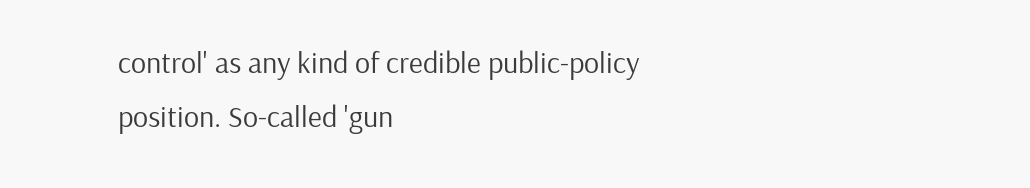control' as any kind of credible public-policy position. So-called 'gun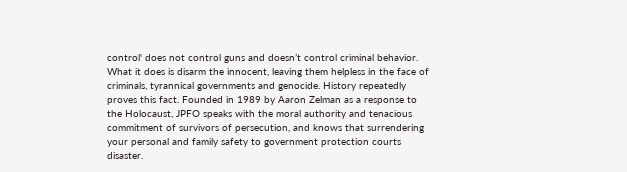control' does not control guns and doesn’t control criminal behavior. What it does is disarm the innocent, leaving them helpless in the face of criminals, tyrannical governments and genocide. History repeatedly proves this fact. Founded in 1989 by Aaron Zelman as a response to the Holocaust, JPFO speaks with the moral authority and tenacious commitment of survivors of persecution, and knows that surrendering your personal and family safety to government protection courts disaster.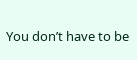You don’t have to be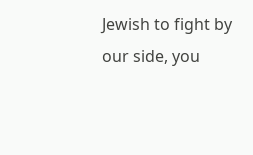Jewish to fight by our side, you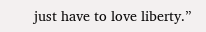just have to love liberty.”